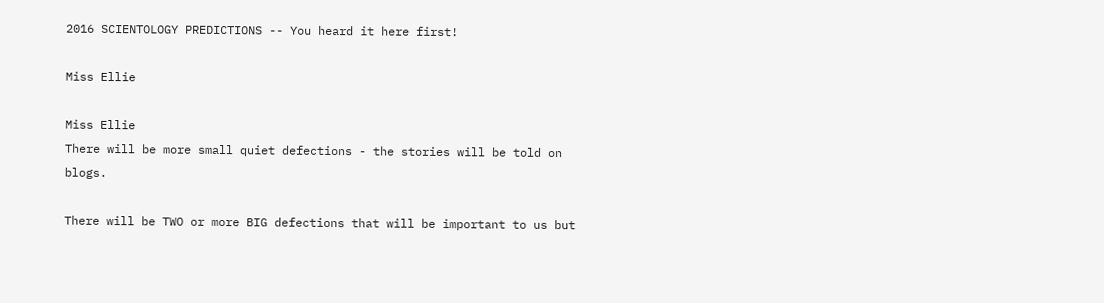2016 SCIENTOLOGY PREDICTIONS -- You heard it here first!

Miss Ellie

Miss Ellie
There will be more small quiet defections - the stories will be told on blogs.

There will be TWO or more BIG defections that will be important to us but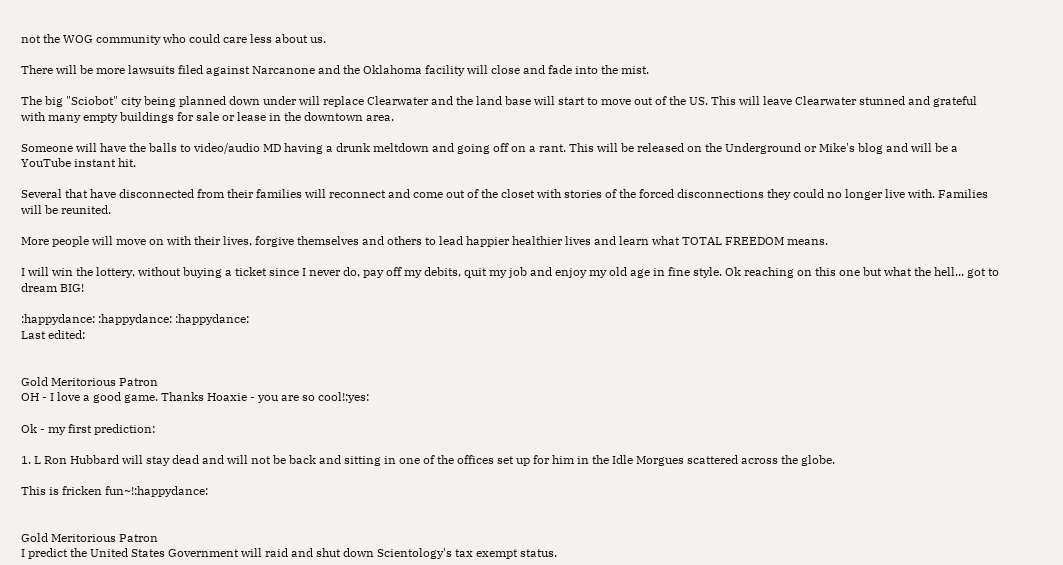not the WOG community who could care less about us.

There will be more lawsuits filed against Narcanone and the Oklahoma facility will close and fade into the mist.

The big "Sciobot" city being planned down under will replace Clearwater and the land base will start to move out of the US. This will leave Clearwater stunned and grateful with many empty buildings for sale or lease in the downtown area.

Someone will have the balls to video/audio MD having a drunk meltdown and going off on a rant. This will be released on the Underground or Mike's blog and will be a YouTube instant hit.

Several that have disconnected from their families will reconnect and come out of the closet with stories of the forced disconnections they could no longer live with. Families will be reunited.

More people will move on with their lives, forgive themselves and others to lead happier healthier lives and learn what TOTAL FREEDOM means.

I will win the lottery, without buying a ticket since I never do, pay off my debits, quit my job and enjoy my old age in fine style. Ok reaching on this one but what the hell... got to dream BIG!

:happydance: :happydance: :happydance:
Last edited:


Gold Meritorious Patron
OH - I love a good game. Thanks Hoaxie - you are so cool!:yes:

Ok - my first prediction:

1. L Ron Hubbard will stay dead and will not be back and sitting in one of the offices set up for him in the Idle Morgues scattered across the globe.

This is fricken fun~!:happydance:


Gold Meritorious Patron
I predict the United States Government will raid and shut down Scientology's tax exempt status.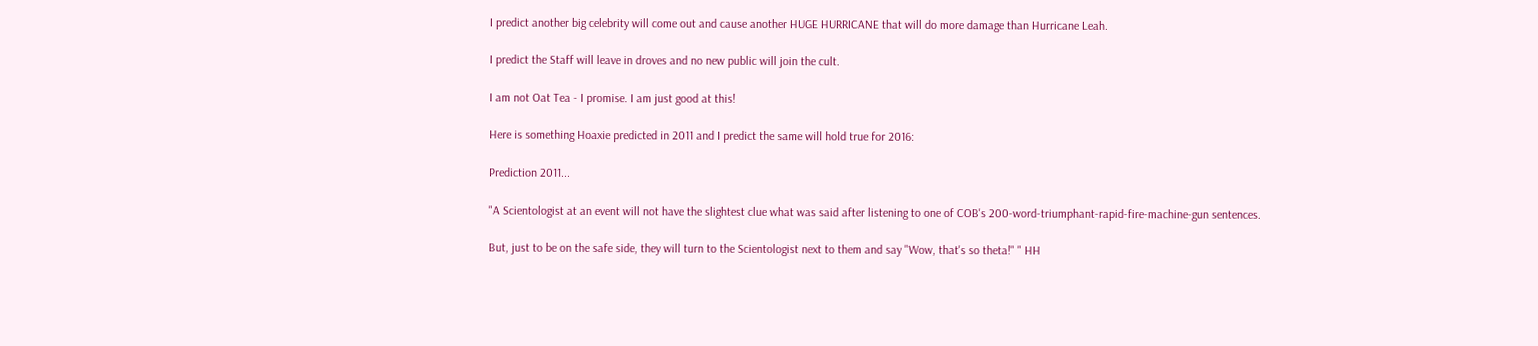I predict another big celebrity will come out and cause another HUGE HURRICANE that will do more damage than Hurricane Leah.

I predict the Staff will leave in droves and no new public will join the cult.

I am not Oat Tea - I promise. I am just good at this!

Here is something Hoaxie predicted in 2011 and I predict the same will hold true for 2016:

Prediction 2011...

"A Scientologist at an event will not have the slightest clue what was said after listening to one of COB's 200-word-triumphant-rapid-fire-machine-gun sentences.

But, just to be on the safe side, they will turn to the Scientologist next to them and say "Wow, that's so theta!" " HH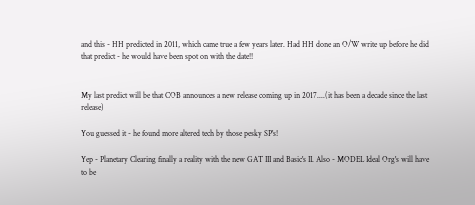and this - HH predicted in 2011, which came true a few years later. Had HH done an O/W write up before he did that predict - he would have been spot on with the date!!


My last predict will be that COB announces a new release coming up in 2017....(it has been a decade since the last release)

You guessed it - he found more altered tech by those pesky SP's!

Yep - Planetary Clearing finally a reality with the new GAT III and Basic's II. Also - MODEL Ideal Org's will have to be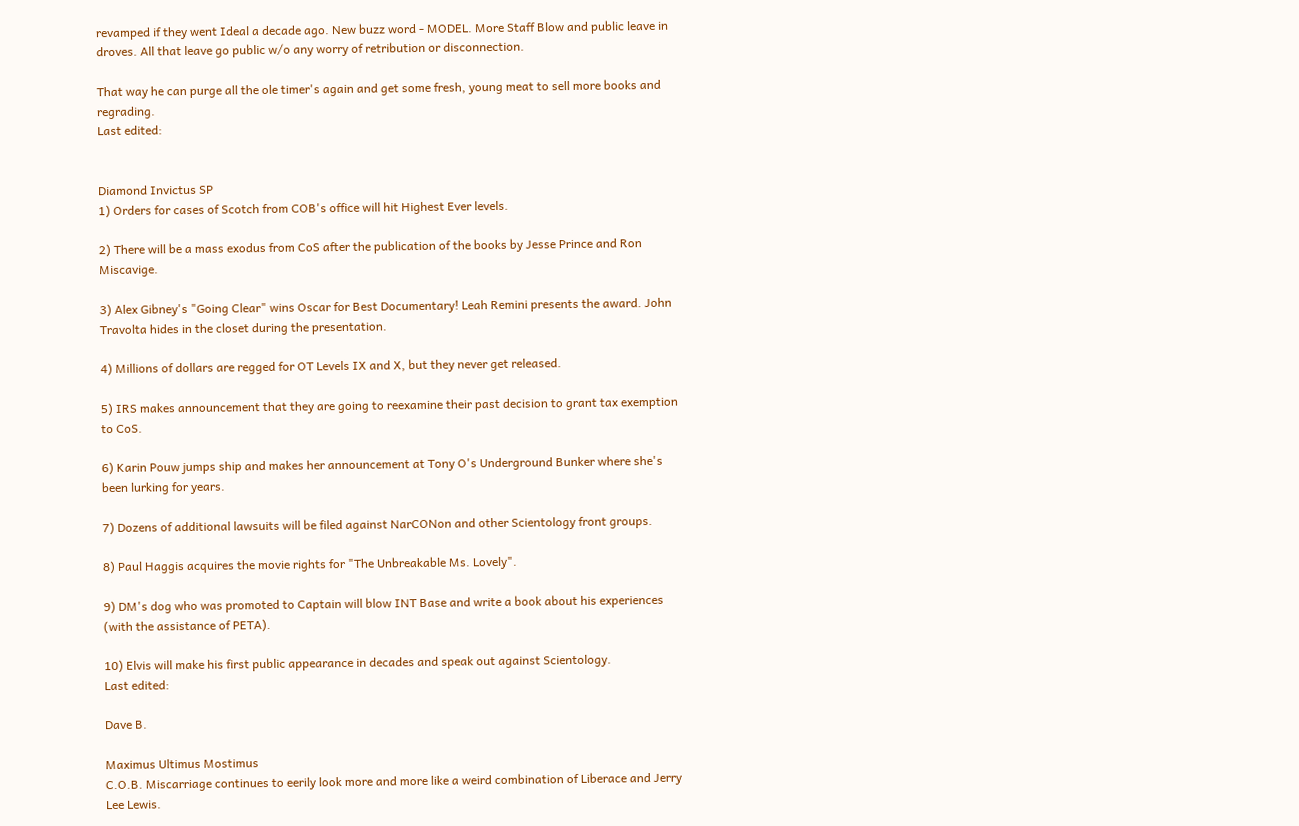revamped if they went Ideal a decade ago. New buzz word - MODEL. More Staff Blow and public leave in droves. All that leave go public w/o any worry of retribution or disconnection.

That way he can purge all the ole timer's again and get some fresh, young meat to sell more books and regrading.
Last edited:


Diamond Invictus SP
1) Orders for cases of Scotch from COB's office will hit Highest Ever levels.

2) There will be a mass exodus from CoS after the publication of the books by Jesse Prince and Ron Miscavige.

3) Alex Gibney's "Going Clear" wins Oscar for Best Documentary! Leah Remini presents the award. John Travolta hides in the closet during the presentation.

4) Millions of dollars are regged for OT Levels IX and X, but they never get released.

5) IRS makes announcement that they are going to reexamine their past decision to grant tax exemption to CoS.

6) Karin Pouw jumps ship and makes her announcement at Tony O's Underground Bunker where she's been lurking for years.

7) Dozens of additional lawsuits will be filed against NarCONon and other Scientology front groups.

8) Paul Haggis acquires the movie rights for "The Unbreakable Ms. Lovely".

9) DM's dog who was promoted to Captain will blow INT Base and write a book about his experiences (with the assistance of PETA).

10) Elvis will make his first public appearance in decades and speak out against Scientology.
Last edited:

Dave B.

Maximus Ultimus Mostimus
C.O.B. Miscarriage continues to eerily look more and more like a weird combination of Liberace and Jerry Lee Lewis.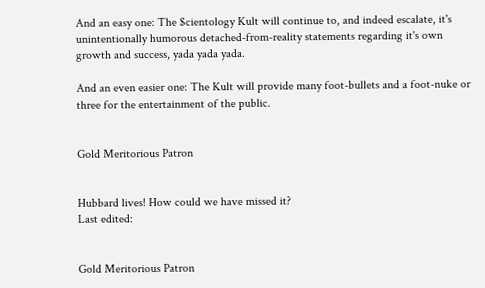And an easy one: The $cientology Kult will continue to, and indeed escalate, it's unintentionally humorous detached-from-reality statements regarding it's own growth and success, yada yada yada.

And an even easier one: The Kult will provide many foot-bullets and a foot-nuke or three for the entertainment of the public.


Gold Meritorious Patron


Hubbard lives! How could we have missed it?
Last edited:


Gold Meritorious Patron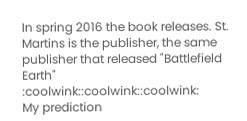In spring 2016 the book releases. St. Martins is the publisher, the same publisher that released "Battlefield Earth" :coolwink::coolwink::coolwink:
My prediction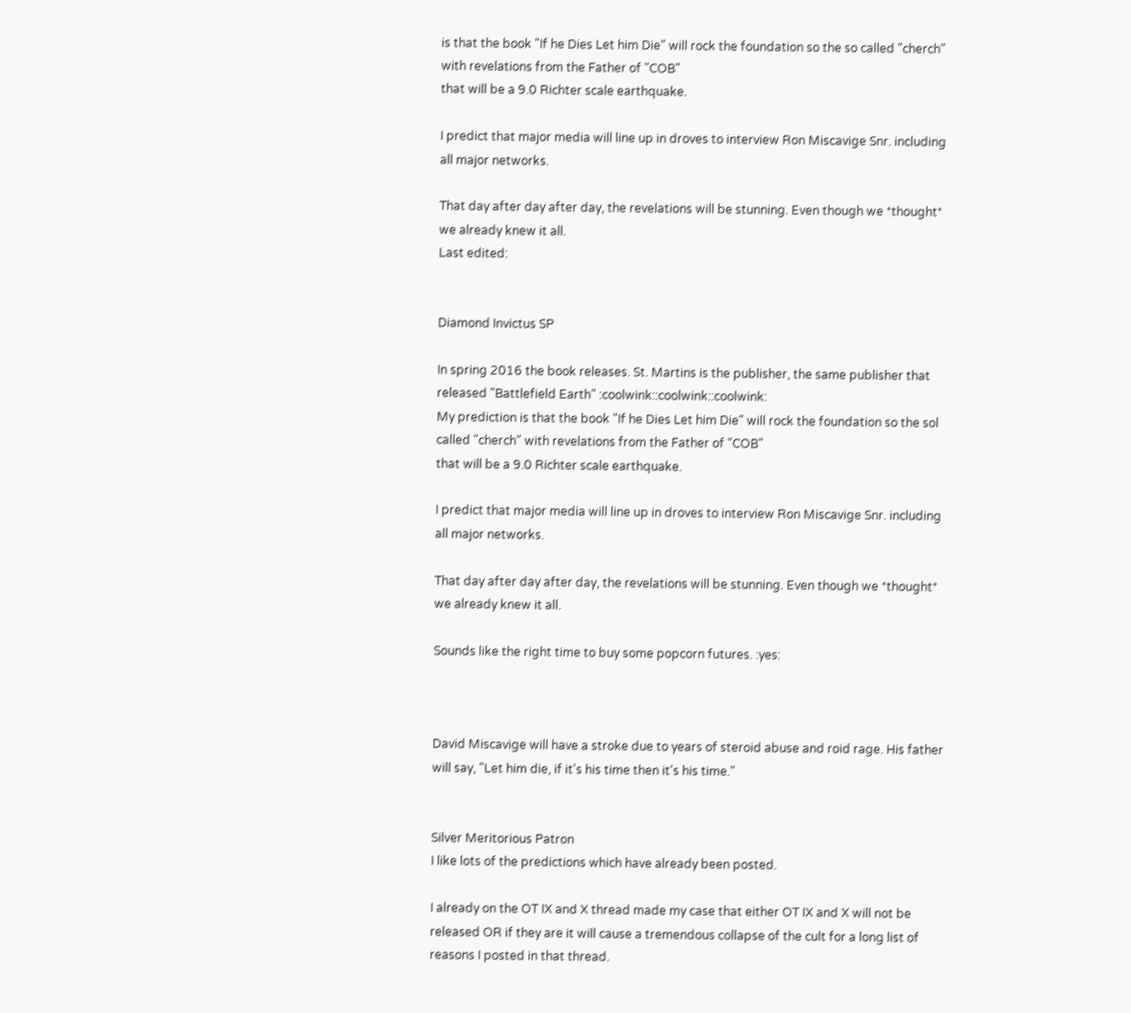is that the book "If he Dies Let him Die" will rock the foundation so the so called "cherch" with revelations from the Father of "COB"
that will be a 9.0 Richter scale earthquake.

I predict that major media will line up in droves to interview Ron Miscavige Snr. including all major networks.

That day after day after day, the revelations will be stunning. Even though we *thought* we already knew it all.
Last edited:


Diamond Invictus SP

In spring 2016 the book releases. St. Martins is the publisher, the same publisher that released "Battlefield Earth" :coolwink::coolwink::coolwink:
My prediction is that the book "If he Dies Let him Die" will rock the foundation so the sol called "cherch" with revelations from the Father of "COB"
that will be a 9.0 Richter scale earthquake.

I predict that major media will line up in droves to interview Ron Miscavige Snr. including all major networks.

That day after day after day, the revelations will be stunning. Even though we *thought* we already knew it all.

Sounds like the right time to buy some popcorn futures. :yes:



David Miscavige will have a stroke due to years of steroid abuse and roid rage. His father will say, "Let him die, if it's his time then it's his time."


Silver Meritorious Patron
I like lots of the predictions which have already been posted.

I already on the OT IX and X thread made my case that either OT IX and X will not be released OR if they are it will cause a tremendous collapse of the cult for a long list of reasons I posted in that thread.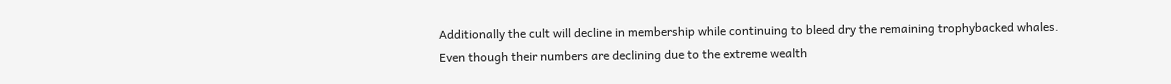Additionally the cult will decline in membership while continuing to bleed dry the remaining trophybacked whales. Even though their numbers are declining due to the extreme wealth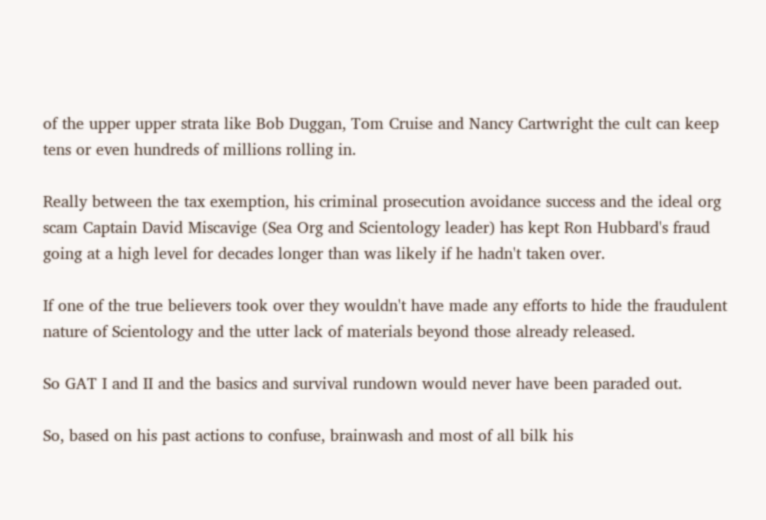of the upper upper strata like Bob Duggan, Tom Cruise and Nancy Cartwright the cult can keep tens or even hundreds of millions rolling in.

Really between the tax exemption, his criminal prosecution avoidance success and the ideal org scam Captain David Miscavige (Sea Org and Scientology leader) has kept Ron Hubbard's fraud going at a high level for decades longer than was likely if he hadn't taken over.

If one of the true believers took over they wouldn't have made any efforts to hide the fraudulent nature of Scientology and the utter lack of materials beyond those already released.

So GAT I and II and the basics and survival rundown would never have been paraded out.

So, based on his past actions to confuse, brainwash and most of all bilk his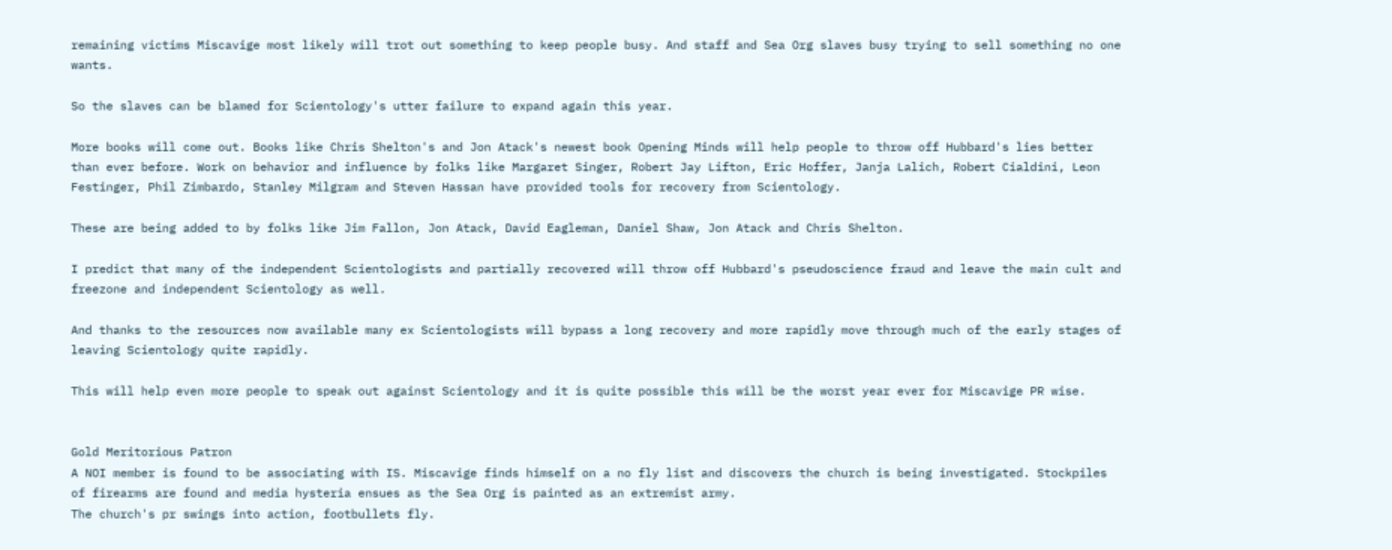remaining victims Miscavige most likely will trot out something to keep people busy. And staff and Sea Org slaves busy trying to sell something no one wants.

So the slaves can be blamed for Scientology's utter failure to expand again this year.

More books will come out. Books like Chris Shelton's and Jon Atack's newest book Opening Minds will help people to throw off Hubbard's lies better than ever before. Work on behavior and influence by folks like Margaret Singer, Robert Jay Lifton, Eric Hoffer, Janja Lalich, Robert Cialdini, Leon Festinger, Phil Zimbardo, Stanley Milgram and Steven Hassan have provided tools for recovery from Scientology.

These are being added to by folks like Jim Fallon, Jon Atack, David Eagleman, Daniel Shaw, Jon Atack and Chris Shelton.

I predict that many of the independent Scientologists and partially recovered will throw off Hubbard's pseudoscience fraud and leave the main cult and freezone and independent Scientology as well.

And thanks to the resources now available many ex Scientologists will bypass a long recovery and more rapidly move through much of the early stages of leaving Scientology quite rapidly.

This will help even more people to speak out against Scientology and it is quite possible this will be the worst year ever for Miscavige PR wise.


Gold Meritorious Patron
A NOI member is found to be associating with IS. Miscavige finds himself on a no fly list and discovers the church is being investigated. Stockpiles of firearms are found and media hysteria ensues as the Sea Org is painted as an extremist army.
The church's pr swings into action, footbullets fly.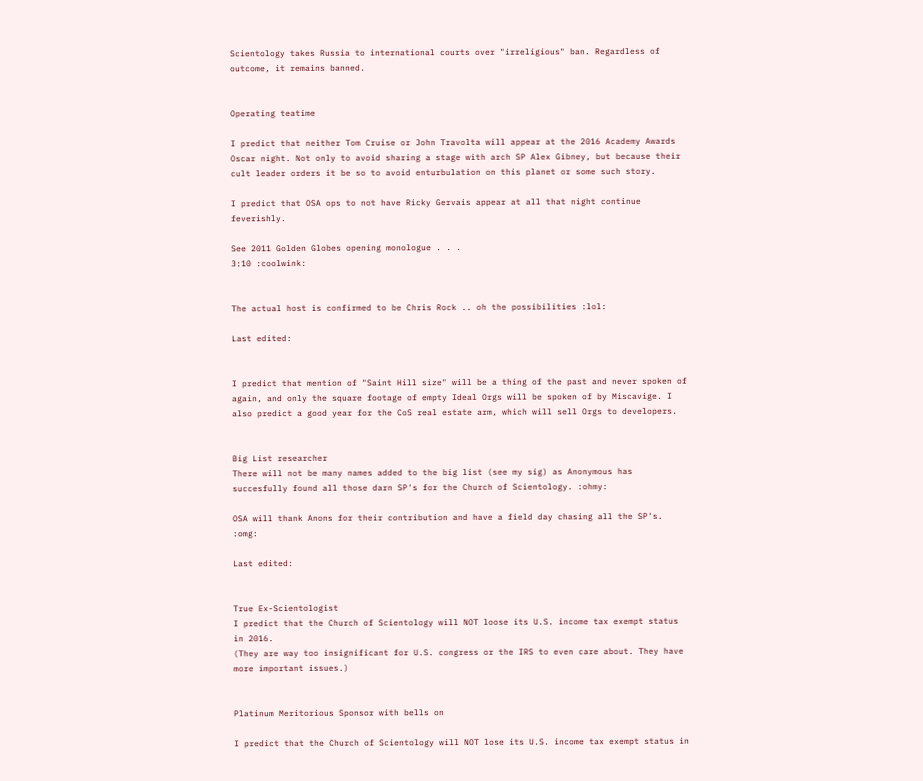Scientology takes Russia to international courts over "irreligious" ban. Regardless of outcome, it remains banned.


Operating teatime

I predict that neither Tom Cruise or John Travolta will appear at the 2016 Academy Awards Oscar night. Not only to avoid sharing a stage with arch SP Alex Gibney, but because their cult leader orders it be so to avoid enturbulation on this planet or some such story.

I predict that OSA ops to not have Ricky Gervais appear at all that night continue feverishly.

See 2011 Golden Globes opening monologue . . .
3:10 :coolwink:


The actual host is confirmed to be Chris Rock .. oh the possibilities :lol:

Last edited:


I predict that mention of "Saint Hill size" will be a thing of the past and never spoken of again, and only the square footage of empty Ideal Orgs will be spoken of by Miscavige. I also predict a good year for the CoS real estate arm, which will sell Orgs to developers.


Big List researcher
There will not be many names added to the big list (see my sig) as Anonymous has succesfully found all those darn SP's for the Church of Scientology. :ohmy:

OSA will thank Anons for their contribution and have a field day chasing all the SP's. :omg:

Last edited:


True Ex-Scientologist
I predict that the Church of Scientology will NOT loose its U.S. income tax exempt status in 2016.
(They are way too insignificant for U.S. congress or the IRS to even care about. They have more important issues.)


Platinum Meritorious Sponsor with bells on

I predict that the Church of Scientology will NOT lose its U.S. income tax exempt status in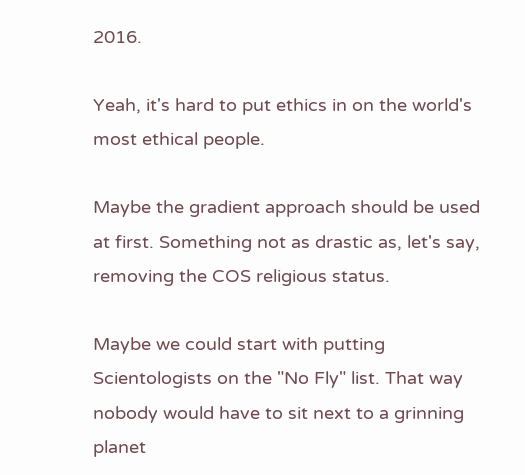2016.

Yeah, it's hard to put ethics in on the world's most ethical people.

Maybe the gradient approach should be used at first. Something not as drastic as, let's say, removing the COS religious status.

Maybe we could start with putting Scientologists on the "No Fly" list. That way nobody would have to sit next to a grinning planet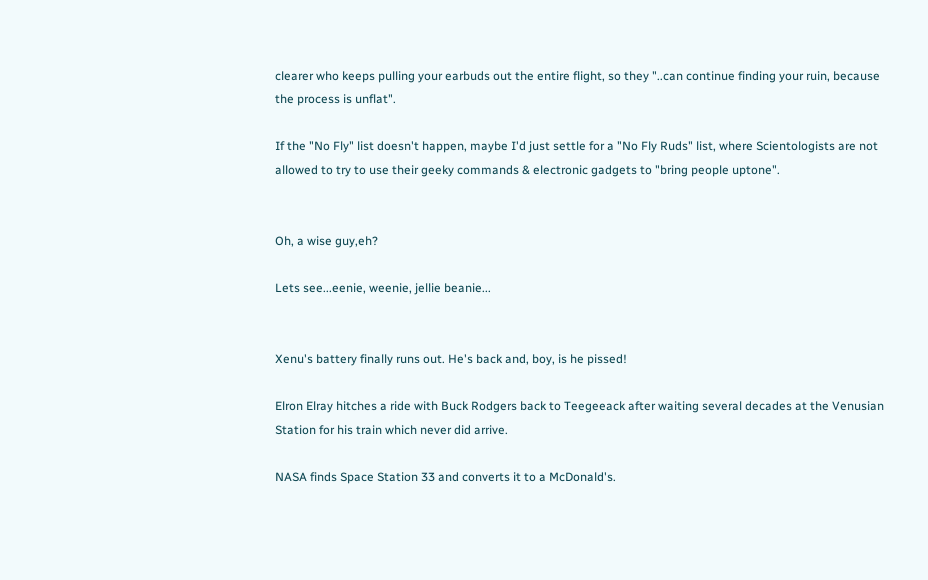clearer who keeps pulling your earbuds out the entire flight, so they "..can continue finding your ruin, because the process is unflat".

If the "No Fly" list doesn't happen, maybe I'd just settle for a "No Fly Ruds" list, where Scientologists are not allowed to try to use their geeky commands & electronic gadgets to "bring people uptone".


Oh, a wise guy,eh?

Lets see...eenie, weenie, jellie beanie...


Xenu's battery finally runs out. He's back and, boy, is he pissed!

Elron Elray hitches a ride with Buck Rodgers back to Teegeeack after waiting several decades at the Venusian Station for his train which never did arrive.

NASA finds Space Station 33 and converts it to a McDonald's.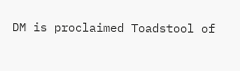DM is proclaimed Toadstool of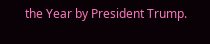the Year by President Trump.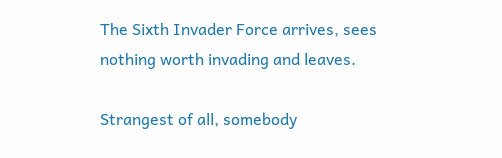The Sixth Invader Force arrives, sees nothing worth invading and leaves.

Strangest of all, somebody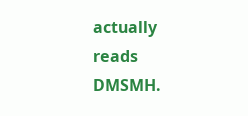actually reads DMSMH.